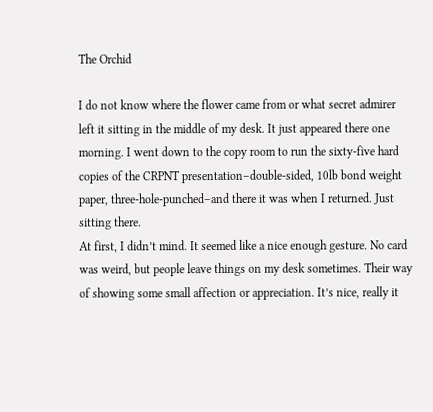The Orchid

I do not know where the flower came from or what secret admirer left it sitting in the middle of my desk. It just appeared there one morning. I went down to the copy room to run the sixty-five hard copies of the CRPNT presentation–double-sided, 10lb bond weight paper, three-hole-punched–and there it was when I returned. Just sitting there.
At first, I didn’t mind. It seemed like a nice enough gesture. No card was weird, but people leave things on my desk sometimes. Their way of showing some small affection or appreciation. It’s nice, really it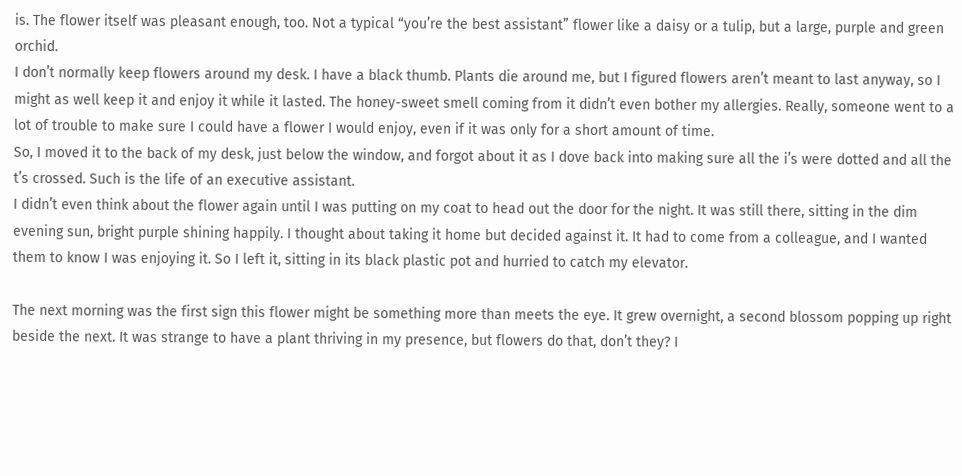is. The flower itself was pleasant enough, too. Not a typical “you’re the best assistant” flower like a daisy or a tulip, but a large, purple and green orchid.
I don’t normally keep flowers around my desk. I have a black thumb. Plants die around me, but I figured flowers aren’t meant to last anyway, so I might as well keep it and enjoy it while it lasted. The honey-sweet smell coming from it didn’t even bother my allergies. Really, someone went to a lot of trouble to make sure I could have a flower I would enjoy, even if it was only for a short amount of time.
So, I moved it to the back of my desk, just below the window, and forgot about it as I dove back into making sure all the i’s were dotted and all the t’s crossed. Such is the life of an executive assistant.
I didn’t even think about the flower again until I was putting on my coat to head out the door for the night. It was still there, sitting in the dim evening sun, bright purple shining happily. I thought about taking it home but decided against it. It had to come from a colleague, and I wanted them to know I was enjoying it. So I left it, sitting in its black plastic pot and hurried to catch my elevator.

The next morning was the first sign this flower might be something more than meets the eye. It grew overnight, a second blossom popping up right beside the next. It was strange to have a plant thriving in my presence, but flowers do that, don’t they? I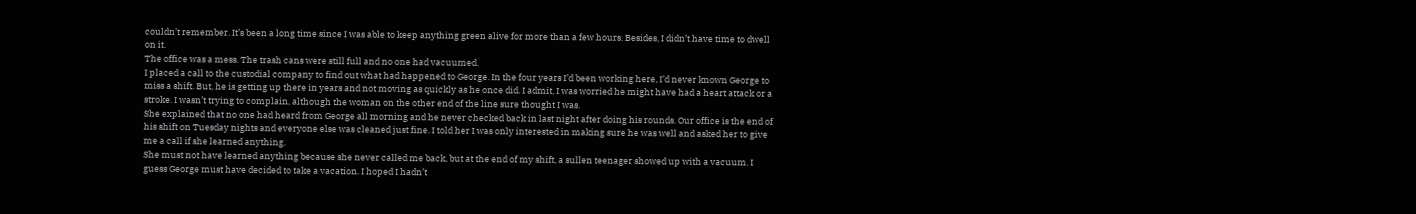couldn’t remember. It’s been a long time since I was able to keep anything green alive for more than a few hours. Besides, I didn’t have time to dwell on it.
The office was a mess. The trash cans were still full and no one had vacuumed.
I placed a call to the custodial company to find out what had happened to George. In the four years I’d been working here, I’d never known George to miss a shift. But, he is getting up there in years and not moving as quickly as he once did. I admit, I was worried he might have had a heart attack or a stroke. I wasn’t trying to complain, although the woman on the other end of the line sure thought I was.
She explained that no one had heard from George all morning and he never checked back in last night after doing his rounds. Our office is the end of his shift on Tuesday nights and everyone else was cleaned just fine. I told her I was only interested in making sure he was well and asked her to give me a call if she learned anything.
She must not have learned anything because she never called me back, but at the end of my shift, a sullen teenager showed up with a vacuum. I guess George must have decided to take a vacation. I hoped I hadn’t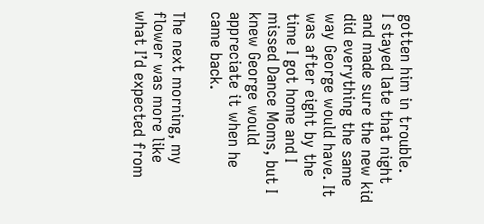gotten him in trouble.
I stayed late that night and made sure the new kid did everything the same way George would have. It was after eight by the time I got home and I missed Dance Moms, but I knew George would appreciate it when he came back.

The next morning, my flower was more like what I’d expected from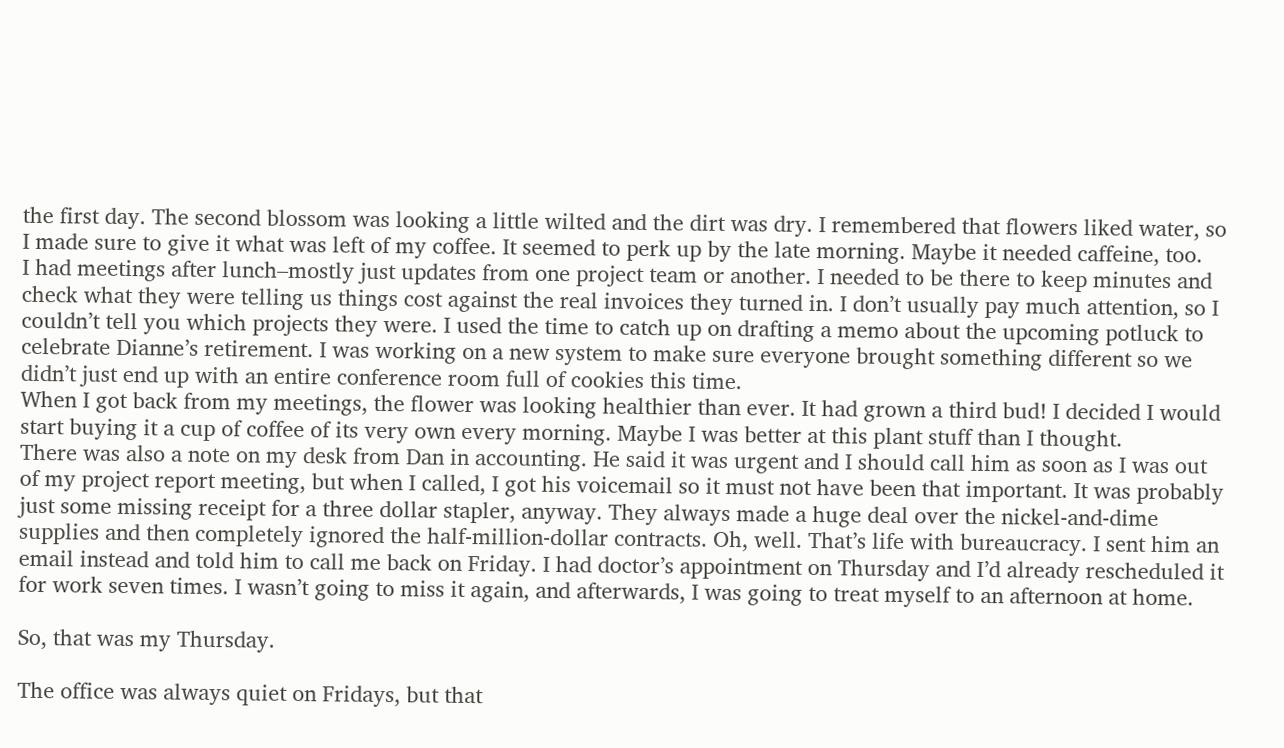the first day. The second blossom was looking a little wilted and the dirt was dry. I remembered that flowers liked water, so I made sure to give it what was left of my coffee. It seemed to perk up by the late morning. Maybe it needed caffeine, too.
I had meetings after lunch–mostly just updates from one project team or another. I needed to be there to keep minutes and check what they were telling us things cost against the real invoices they turned in. I don’t usually pay much attention, so I couldn’t tell you which projects they were. I used the time to catch up on drafting a memo about the upcoming potluck to celebrate Dianne’s retirement. I was working on a new system to make sure everyone brought something different so we didn’t just end up with an entire conference room full of cookies this time.
When I got back from my meetings, the flower was looking healthier than ever. It had grown a third bud! I decided I would start buying it a cup of coffee of its very own every morning. Maybe I was better at this plant stuff than I thought.
There was also a note on my desk from Dan in accounting. He said it was urgent and I should call him as soon as I was out of my project report meeting, but when I called, I got his voicemail so it must not have been that important. It was probably just some missing receipt for a three dollar stapler, anyway. They always made a huge deal over the nickel-and-dime supplies and then completely ignored the half-million-dollar contracts. Oh, well. That’s life with bureaucracy. I sent him an email instead and told him to call me back on Friday. I had doctor’s appointment on Thursday and I’d already rescheduled it for work seven times. I wasn’t going to miss it again, and afterwards, I was going to treat myself to an afternoon at home.

So, that was my Thursday.

The office was always quiet on Fridays, but that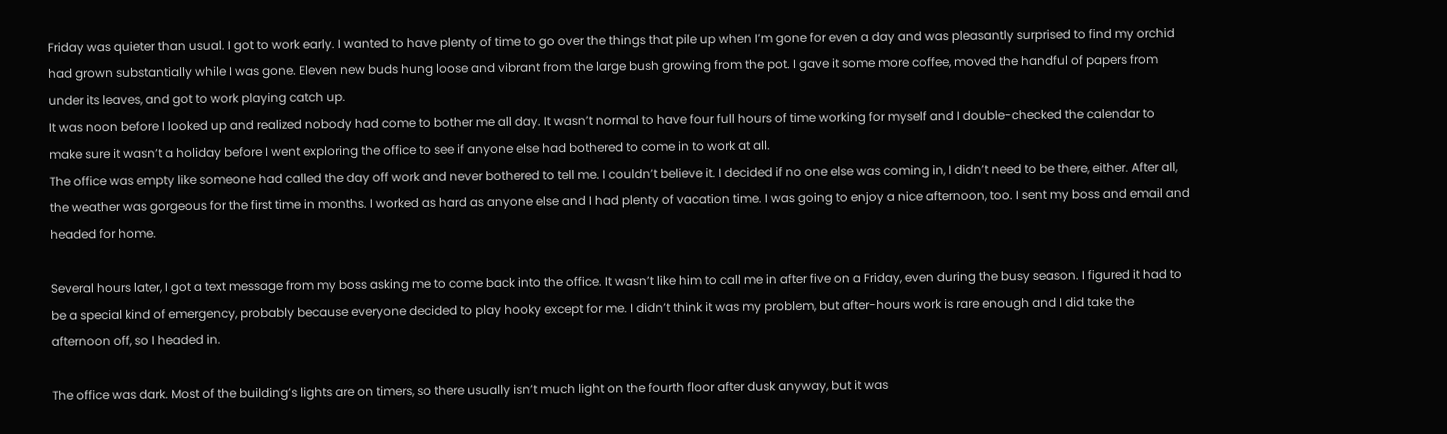Friday was quieter than usual. I got to work early. I wanted to have plenty of time to go over the things that pile up when I’m gone for even a day and was pleasantly surprised to find my orchid had grown substantially while I was gone. Eleven new buds hung loose and vibrant from the large bush growing from the pot. I gave it some more coffee, moved the handful of papers from under its leaves, and got to work playing catch up.
It was noon before I looked up and realized nobody had come to bother me all day. It wasn’t normal to have four full hours of time working for myself and I double-checked the calendar to make sure it wasn’t a holiday before I went exploring the office to see if anyone else had bothered to come in to work at all.
The office was empty like someone had called the day off work and never bothered to tell me. I couldn’t believe it. I decided if no one else was coming in, I didn’t need to be there, either. After all, the weather was gorgeous for the first time in months. I worked as hard as anyone else and I had plenty of vacation time. I was going to enjoy a nice afternoon, too. I sent my boss and email and headed for home.

Several hours later, I got a text message from my boss asking me to come back into the office. It wasn’t like him to call me in after five on a Friday, even during the busy season. I figured it had to be a special kind of emergency, probably because everyone decided to play hooky except for me. I didn’t think it was my problem, but after-hours work is rare enough and I did take the afternoon off, so I headed in.

The office was dark. Most of the building’s lights are on timers, so there usually isn’t much light on the fourth floor after dusk anyway, but it was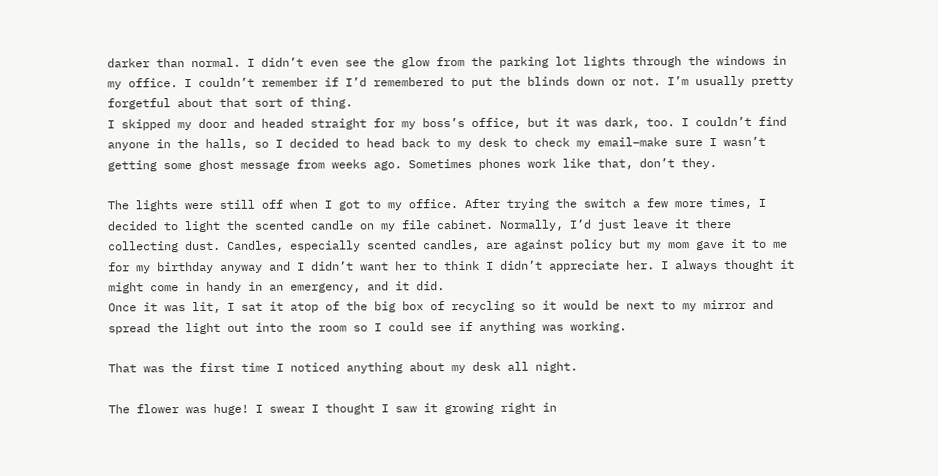darker than normal. I didn’t even see the glow from the parking lot lights through the windows in my office. I couldn’t remember if I’d remembered to put the blinds down or not. I’m usually pretty forgetful about that sort of thing.
I skipped my door and headed straight for my boss’s office, but it was dark, too. I couldn’t find anyone in the halls, so I decided to head back to my desk to check my email–make sure I wasn’t getting some ghost message from weeks ago. Sometimes phones work like that, don’t they.

The lights were still off when I got to my office. After trying the switch a few more times, I decided to light the scented candle on my file cabinet. Normally, I’d just leave it there collecting dust. Candles, especially scented candles, are against policy but my mom gave it to me for my birthday anyway and I didn’t want her to think I didn’t appreciate her. I always thought it might come in handy in an emergency, and it did.
Once it was lit, I sat it atop of the big box of recycling so it would be next to my mirror and spread the light out into the room so I could see if anything was working.

That was the first time I noticed anything about my desk all night.

The flower was huge! I swear I thought I saw it growing right in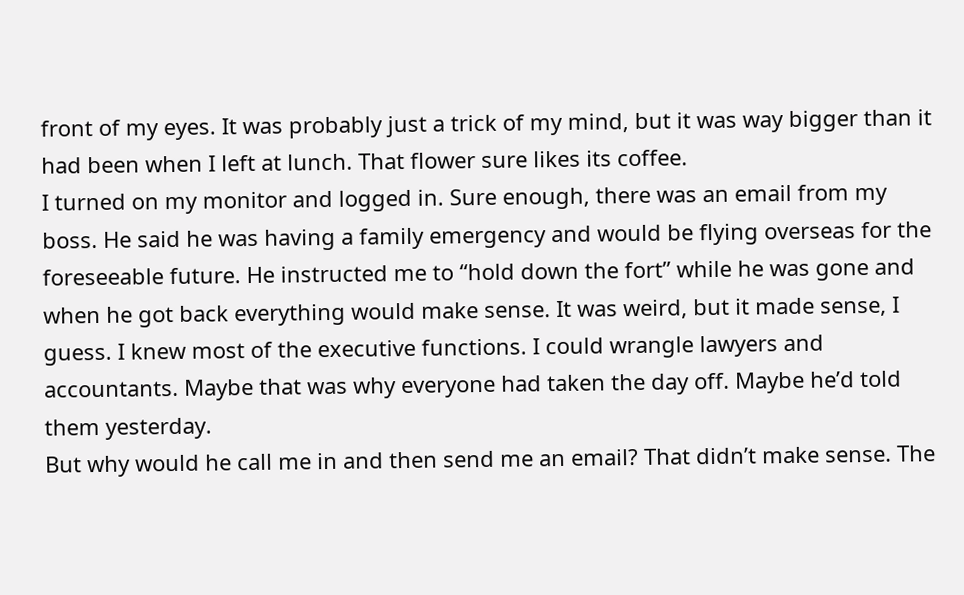front of my eyes. It was probably just a trick of my mind, but it was way bigger than it had been when I left at lunch. That flower sure likes its coffee.
I turned on my monitor and logged in. Sure enough, there was an email from my boss. He said he was having a family emergency and would be flying overseas for the foreseeable future. He instructed me to “hold down the fort” while he was gone and when he got back everything would make sense. It was weird, but it made sense, I guess. I knew most of the executive functions. I could wrangle lawyers and accountants. Maybe that was why everyone had taken the day off. Maybe he’d told them yesterday.
But why would he call me in and then send me an email? That didn’t make sense. The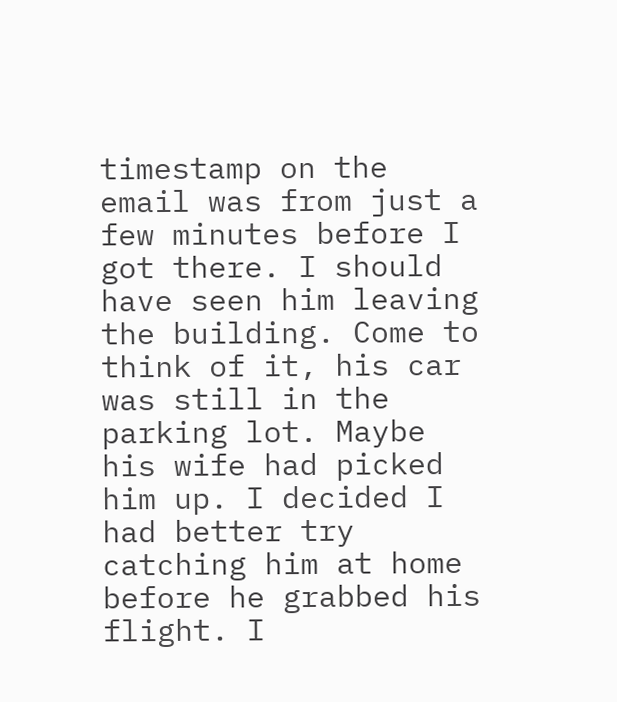timestamp on the email was from just a few minutes before I got there. I should have seen him leaving the building. Come to think of it, his car was still in the parking lot. Maybe his wife had picked him up. I decided I had better try catching him at home before he grabbed his flight. I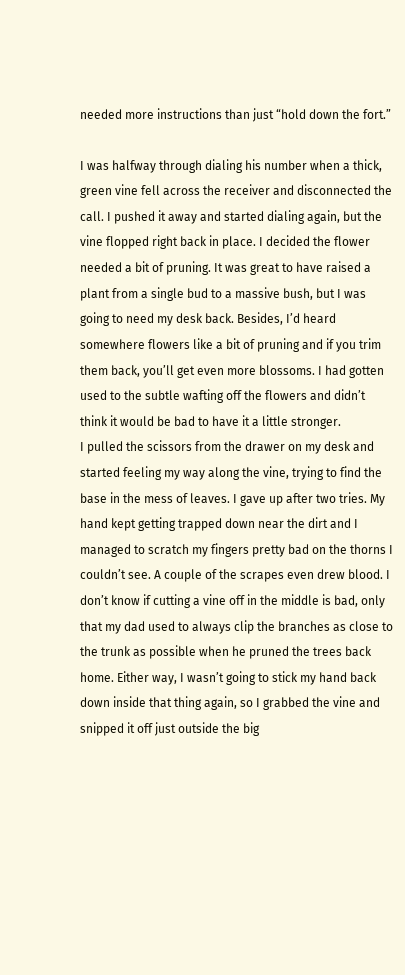needed more instructions than just “hold down the fort.”

I was halfway through dialing his number when a thick, green vine fell across the receiver and disconnected the call. I pushed it away and started dialing again, but the vine flopped right back in place. I decided the flower needed a bit of pruning. It was great to have raised a plant from a single bud to a massive bush, but I was going to need my desk back. Besides, I’d heard somewhere flowers like a bit of pruning and if you trim them back, you’ll get even more blossoms. I had gotten used to the subtle wafting off the flowers and didn’t think it would be bad to have it a little stronger.
I pulled the scissors from the drawer on my desk and started feeling my way along the vine, trying to find the base in the mess of leaves. I gave up after two tries. My hand kept getting trapped down near the dirt and I managed to scratch my fingers pretty bad on the thorns I couldn’t see. A couple of the scrapes even drew blood. I don’t know if cutting a vine off in the middle is bad, only that my dad used to always clip the branches as close to the trunk as possible when he pruned the trees back home. Either way, I wasn’t going to stick my hand back down inside that thing again, so I grabbed the vine and snipped it off just outside the big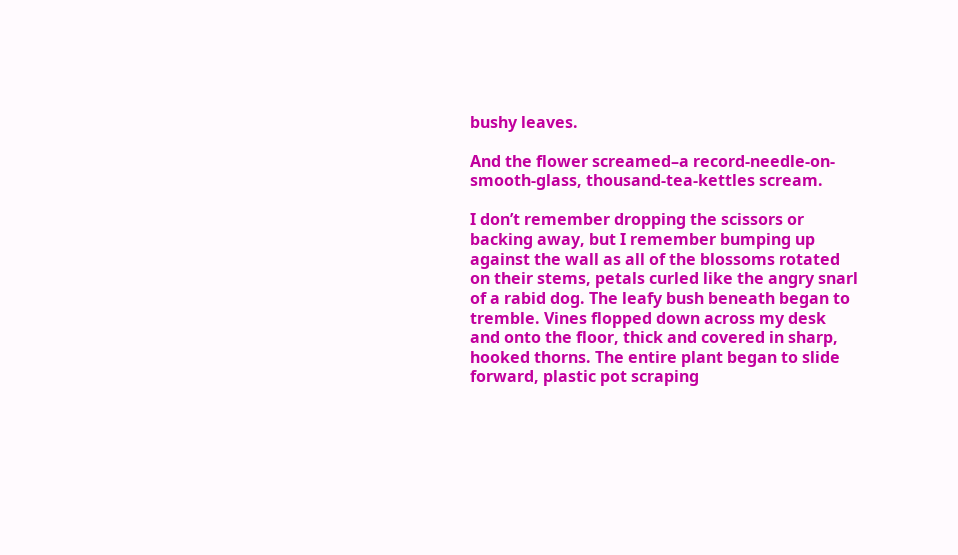bushy leaves.

And the flower screamed–a record-needle-on-smooth-glass, thousand-tea-kettles scream.

I don’t remember dropping the scissors or backing away, but I remember bumping up against the wall as all of the blossoms rotated on their stems, petals curled like the angry snarl of a rabid dog. The leafy bush beneath began to tremble. Vines flopped down across my desk and onto the floor, thick and covered in sharp, hooked thorns. The entire plant began to slide forward, plastic pot scraping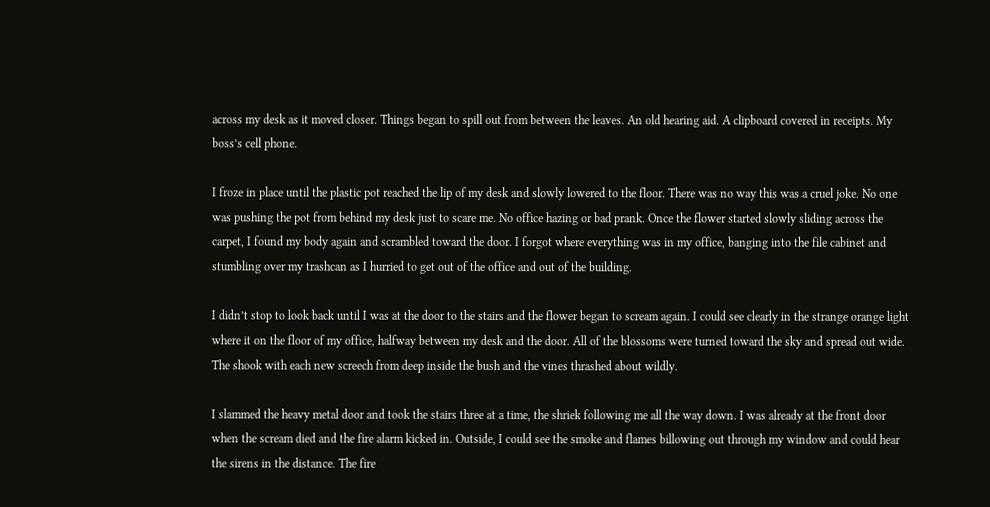across my desk as it moved closer. Things began to spill out from between the leaves. An old hearing aid. A clipboard covered in receipts. My boss’s cell phone.

I froze in place until the plastic pot reached the lip of my desk and slowly lowered to the floor. There was no way this was a cruel joke. No one was pushing the pot from behind my desk just to scare me. No office hazing or bad prank. Once the flower started slowly sliding across the carpet, I found my body again and scrambled toward the door. I forgot where everything was in my office, banging into the file cabinet and stumbling over my trashcan as I hurried to get out of the office and out of the building.

I didn’t stop to look back until I was at the door to the stairs and the flower began to scream again. I could see clearly in the strange orange light where it on the floor of my office, halfway between my desk and the door. All of the blossoms were turned toward the sky and spread out wide. The shook with each new screech from deep inside the bush and the vines thrashed about wildly.

I slammed the heavy metal door and took the stairs three at a time, the shriek following me all the way down. I was already at the front door when the scream died and the fire alarm kicked in. Outside, I could see the smoke and flames billowing out through my window and could hear the sirens in the distance. The fire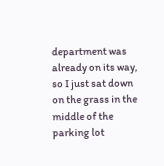department was already on its way, so I just sat down on the grass in the middle of the parking lot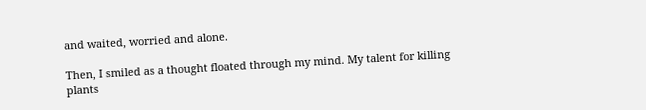and waited, worried and alone.

Then, I smiled as a thought floated through my mind. My talent for killing plants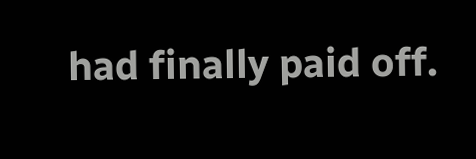had finally paid off.